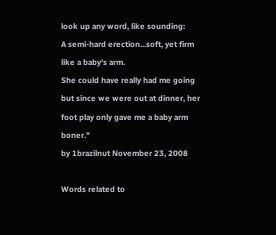look up any word, like sounding:
A semi-hard erection...soft, yet firm like a baby's arm.
She could have really had me going but since we were out at dinner, her foot play only gave me a baby arm boner."
by 1brazilnut November 23, 2008

Words related to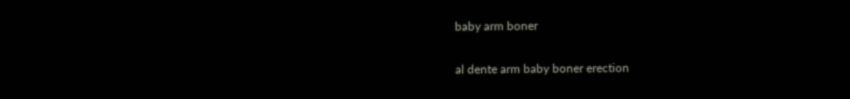baby arm boner

al dente arm baby boner erection